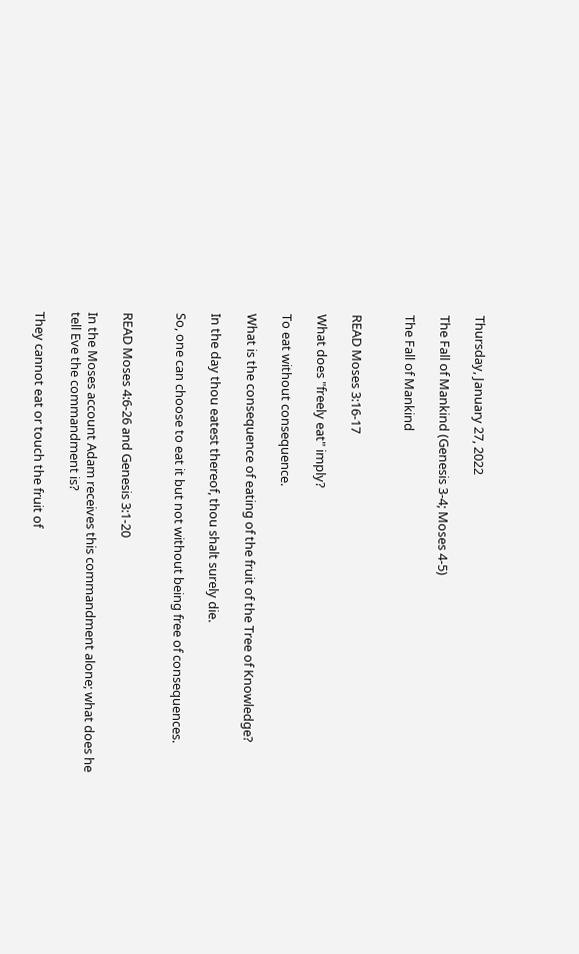Thursday, January 27, 2022

The Fall of Mankind (Genesis 3-4; Moses 4-5)

The Fall of Mankind


READ Moses 3:16-17

What does "freely eat" imply?

To eat without consequence.

What is the consequence of eating of the fruit of the Tree of Knowledge?

In the day thou eatest thereof, thou shalt surely die.

So, one can choose to eat it but not without being free of consequences.


READ Moses 4:6-26 and Genesis 3:1-20

In the Moses account Adam receives this commandment alone; what does he tell Eve the commandment is?

They cannot eat or touch the fruit of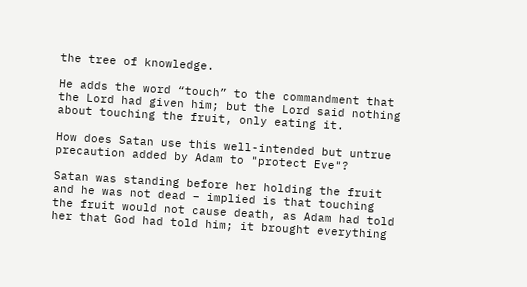the tree of knowledge.

He adds the word “touch” to the commandment that the Lord had given him; but the Lord said nothing about touching the fruit, only eating it.

How does Satan use this well-intended but untrue precaution added by Adam to "protect Eve"?

Satan was standing before her holding the fruit and he was not dead – implied is that touching the fruit would not cause death, as Adam had told her that God had told him; it brought everything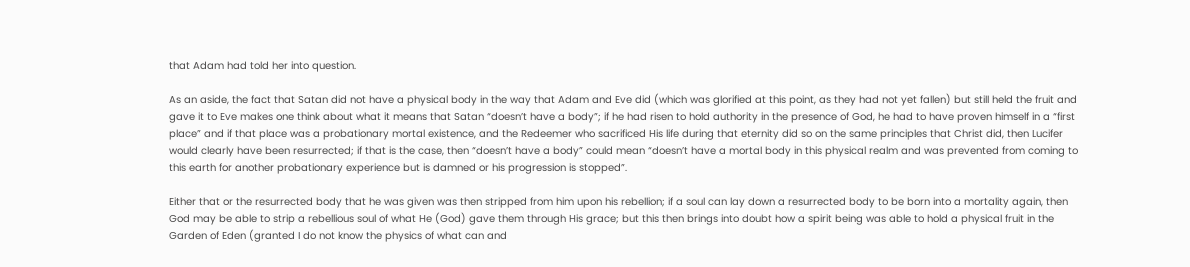that Adam had told her into question.

As an aside, the fact that Satan did not have a physical body in the way that Adam and Eve did (which was glorified at this point, as they had not yet fallen) but still held the fruit and gave it to Eve makes one think about what it means that Satan “doesn’t have a body”; if he had risen to hold authority in the presence of God, he had to have proven himself in a “first place” and if that place was a probationary mortal existence, and the Redeemer who sacrificed His life during that eternity did so on the same principles that Christ did, then Lucifer would clearly have been resurrected; if that is the case, then “doesn’t have a body” could mean “doesn’t have a mortal body in this physical realm and was prevented from coming to this earth for another probationary experience but is damned or his progression is stopped”.

Either that or the resurrected body that he was given was then stripped from him upon his rebellion; if a soul can lay down a resurrected body to be born into a mortality again, then God may be able to strip a rebellious soul of what He (God) gave them through His grace; but this then brings into doubt how a spirit being was able to hold a physical fruit in the Garden of Eden (granted I do not know the physics of what can and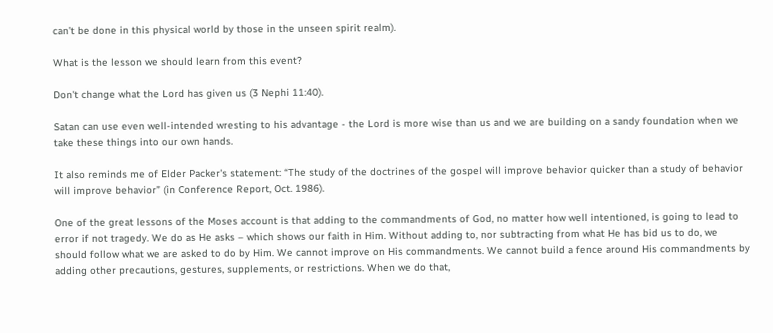can’t be done in this physical world by those in the unseen spirit realm).

What is the lesson we should learn from this event?

Don't change what the Lord has given us (3 Nephi 11:40).

Satan can use even well-intended wresting to his advantage - the Lord is more wise than us and we are building on a sandy foundation when we take these things into our own hands.

It also reminds me of Elder Packer's statement: “The study of the doctrines of the gospel will improve behavior quicker than a study of behavior will improve behavior” (in Conference Report, Oct. 1986).

One of the great lessons of the Moses account is that adding to the commandments of God, no matter how well intentioned, is going to lead to error if not tragedy. We do as He asks – which shows our faith in Him. Without adding to, nor subtracting from what He has bid us to do, we should follow what we are asked to do by Him. We cannot improve on His commandments. We cannot build a fence around His commandments by adding other precautions, gestures, supplements, or restrictions. When we do that,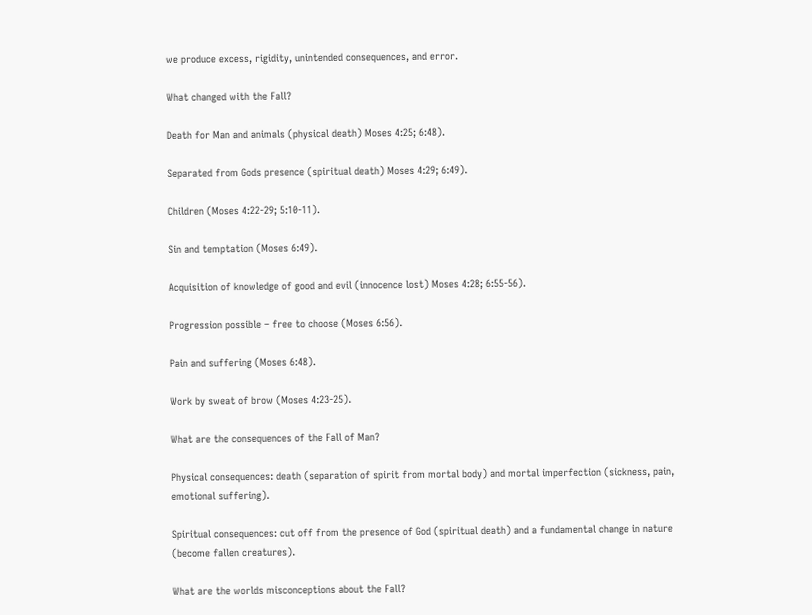we produce excess, rigidity, unintended consequences, and error.

What changed with the Fall?

Death for Man and animals (physical death) Moses 4:25; 6:48).

Separated from Gods presence (spiritual death) Moses 4:29; 6:49).

Children (Moses 4:22-29; 5:10-11).

Sin and temptation (Moses 6:49).

Acquisition of knowledge of good and evil (innocence lost) Moses 4:28; 6:55-56).

Progression possible – free to choose (Moses 6:56).

Pain and suffering (Moses 6:48).

Work by sweat of brow (Moses 4:23-25).

What are the consequences of the Fall of Man?

Physical consequences: death (separation of spirit from mortal body) and mortal imperfection (sickness, pain, emotional suffering).

Spiritual consequences: cut off from the presence of God (spiritual death) and a fundamental change in nature (become fallen creatures).

What are the worlds misconceptions about the Fall?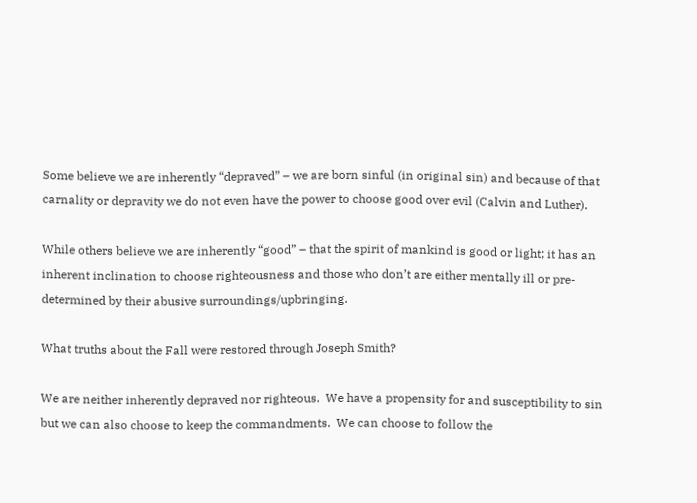Some believe we are inherently “depraved” – we are born sinful (in original sin) and because of that carnality or depravity we do not even have the power to choose good over evil (Calvin and Luther).

While others believe we are inherently “good” – that the spirit of mankind is good or light; it has an inherent inclination to choose righteousness and those who don’t are either mentally ill or pre-determined by their abusive surroundings/upbringing.

What truths about the Fall were restored through Joseph Smith?

We are neither inherently depraved nor righteous.  We have a propensity for and susceptibility to sin but we can also choose to keep the commandments.  We can choose to follow the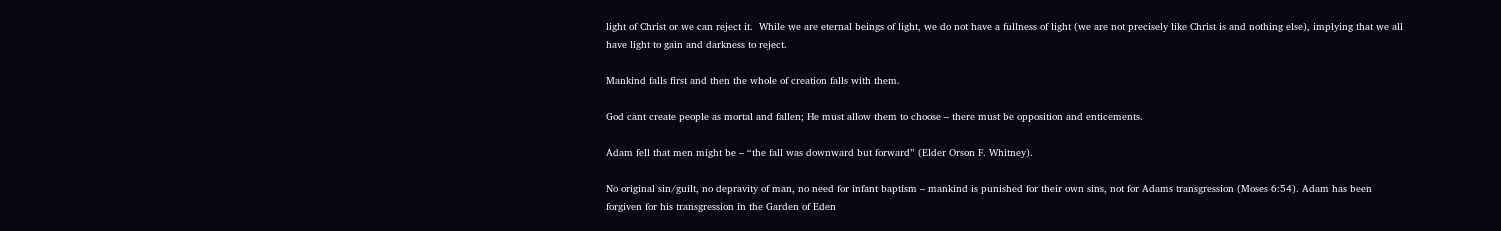light of Christ or we can reject it.  While we are eternal beings of light, we do not have a fullness of light (we are not precisely like Christ is and nothing else), implying that we all have light to gain and darkness to reject.

Mankind falls first and then the whole of creation falls with them.

God cant create people as mortal and fallen; He must allow them to choose – there must be opposition and enticements.

Adam fell that men might be – “the fall was downward but forward” (Elder Orson F. Whitney).

No original sin/guilt, no depravity of man, no need for infant baptism – mankind is punished for their own sins, not for Adams transgression (Moses 6:54). Adam has been forgiven for his transgression in the Garden of Eden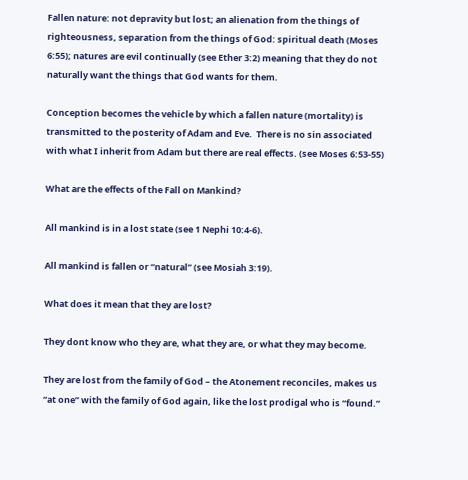Fallen nature: not depravity but lost; an alienation from the things of righteousness, separation from the things of God: spiritual death (Moses 6:55); natures are evil continually (see Ether 3:2) meaning that they do not naturally want the things that God wants for them.

Conception becomes the vehicle by which a fallen nature (mortality) is transmitted to the posterity of Adam and Eve.  There is no sin associated with what I inherit from Adam but there are real effects. (see Moses 6:53-55)

What are the effects of the Fall on Mankind?

All mankind is in a lost state (see 1 Nephi 10:4-6).

All mankind is fallen or “natural” (see Mosiah 3:19).

What does it mean that they are lost?

They dont know who they are, what they are, or what they may become.

They are lost from the family of God – the Atonement reconciles, makes us “at one” with the family of God again, like the lost prodigal who is “found.”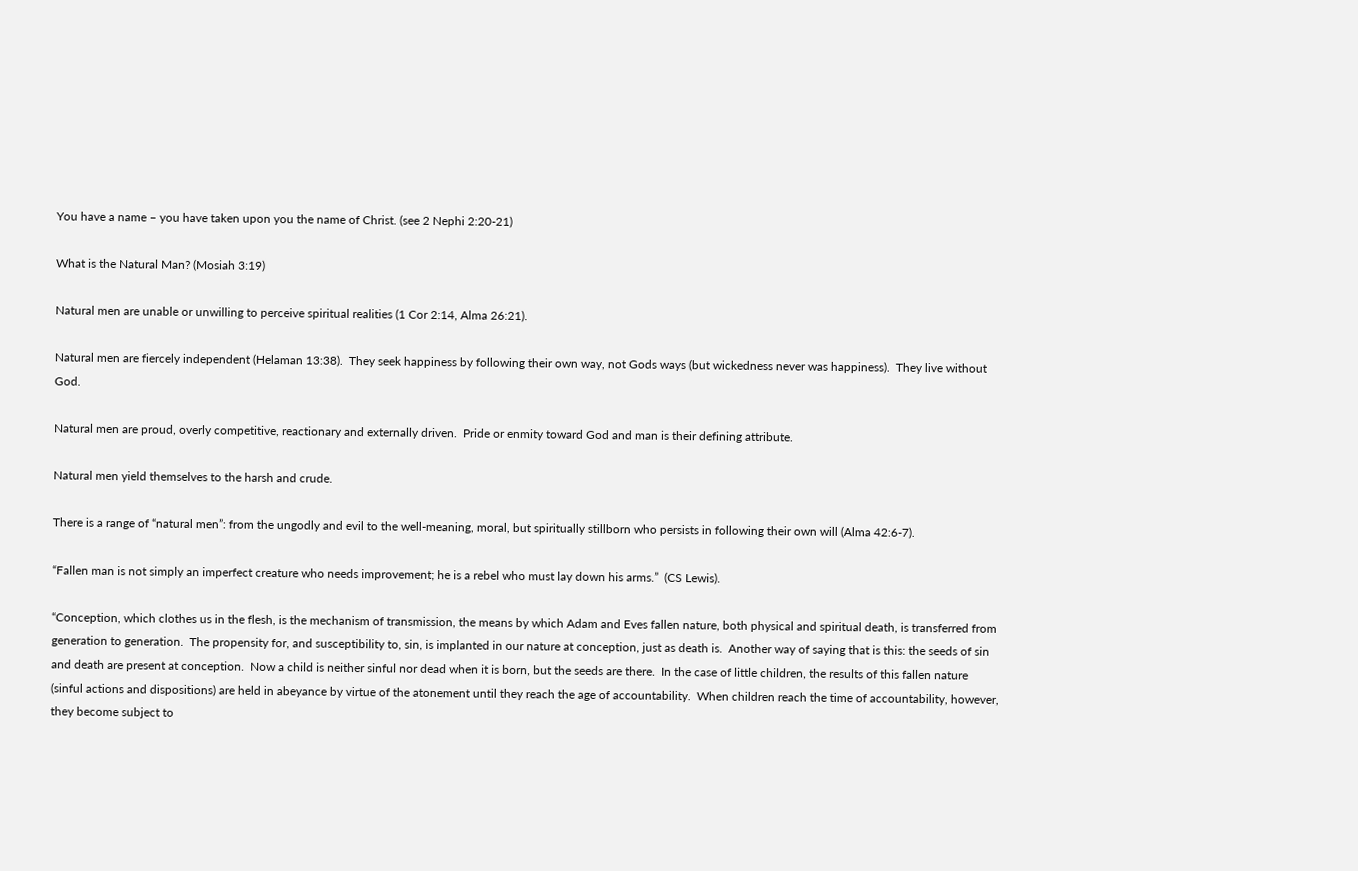You have a name – you have taken upon you the name of Christ. (see 2 Nephi 2:20-21)

What is the Natural Man? (Mosiah 3:19)

Natural men are unable or unwilling to perceive spiritual realities (1 Cor 2:14, Alma 26:21).

Natural men are fiercely independent (Helaman 13:38).  They seek happiness by following their own way, not Gods ways (but wickedness never was happiness).  They live without God.

Natural men are proud, overly competitive, reactionary and externally driven.  Pride or enmity toward God and man is their defining attribute.

Natural men yield themselves to the harsh and crude.

There is a range of “natural men”: from the ungodly and evil to the well-meaning, moral, but spiritually stillborn who persists in following their own will (Alma 42:6-7).

“Fallen man is not simply an imperfect creature who needs improvement; he is a rebel who must lay down his arms.”  (CS Lewis).

“Conception, which clothes us in the flesh, is the mechanism of transmission, the means by which Adam and Eves fallen nature, both physical and spiritual death, is transferred from generation to generation.  The propensity for, and susceptibility to, sin, is implanted in our nature at conception, just as death is.  Another way of saying that is this: the seeds of sin and death are present at conception.  Now a child is neither sinful nor dead when it is born, but the seeds are there.  In the case of little children, the results of this fallen nature (sinful actions and dispositions) are held in abeyance by virtue of the atonement until they reach the age of accountability.  When children reach the time of accountability, however, they become subject to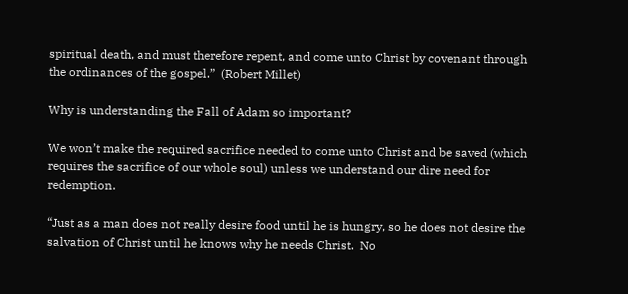spiritual death, and must therefore repent, and come unto Christ by covenant through the ordinances of the gospel.”  (Robert Millet)

Why is understanding the Fall of Adam so important?

We won’t make the required sacrifice needed to come unto Christ and be saved (which requires the sacrifice of our whole soul) unless we understand our dire need for redemption.

“Just as a man does not really desire food until he is hungry, so he does not desire the salvation of Christ until he knows why he needs Christ.  No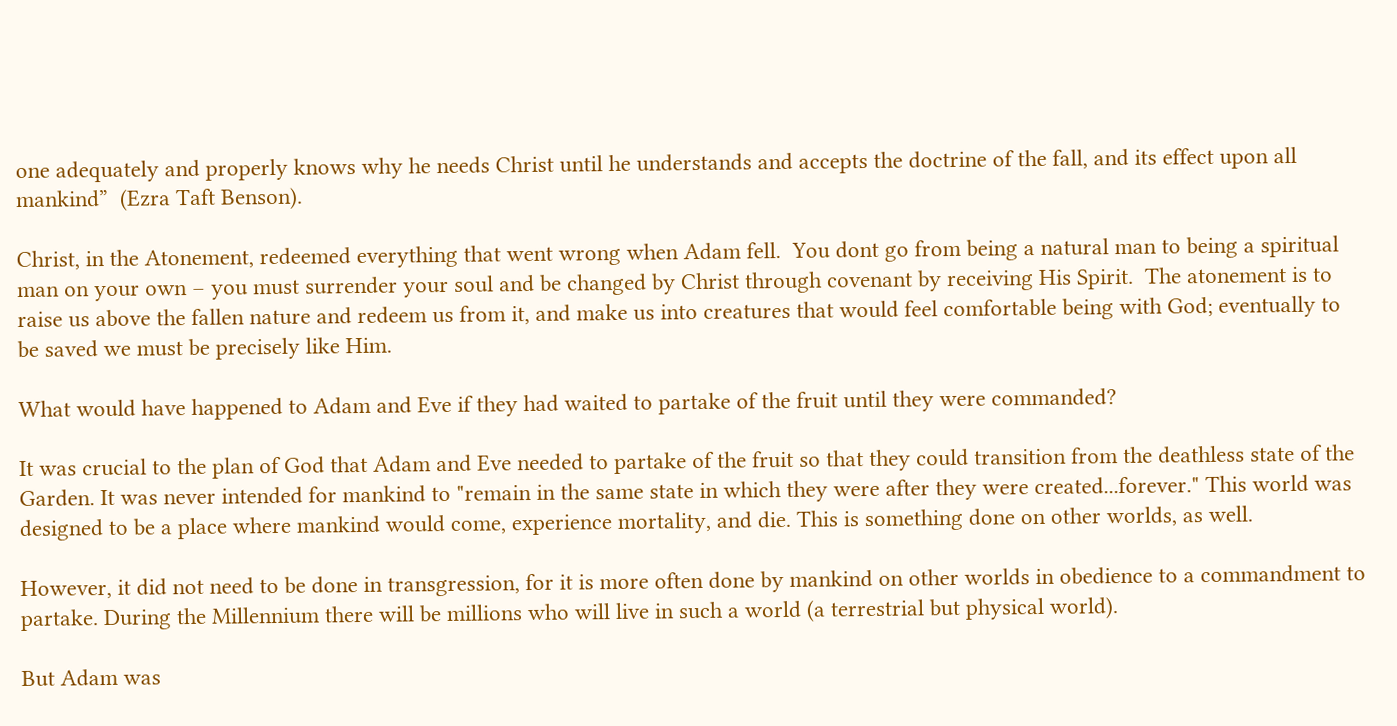one adequately and properly knows why he needs Christ until he understands and accepts the doctrine of the fall, and its effect upon all mankind”  (Ezra Taft Benson).

Christ, in the Atonement, redeemed everything that went wrong when Adam fell.  You dont go from being a natural man to being a spiritual man on your own – you must surrender your soul and be changed by Christ through covenant by receiving His Spirit.  The atonement is to raise us above the fallen nature and redeem us from it, and make us into creatures that would feel comfortable being with God; eventually to be saved we must be precisely like Him.

What would have happened to Adam and Eve if they had waited to partake of the fruit until they were commanded?

It was crucial to the plan of God that Adam and Eve needed to partake of the fruit so that they could transition from the deathless state of the Garden. It was never intended for mankind to "remain in the same state in which they were after they were created...forever." This world was designed to be a place where mankind would come, experience mortality, and die. This is something done on other worlds, as well.

However, it did not need to be done in transgression, for it is more often done by mankind on other worlds in obedience to a commandment to partake. During the Millennium there will be millions who will live in such a world (a terrestrial but physical world).

But Adam was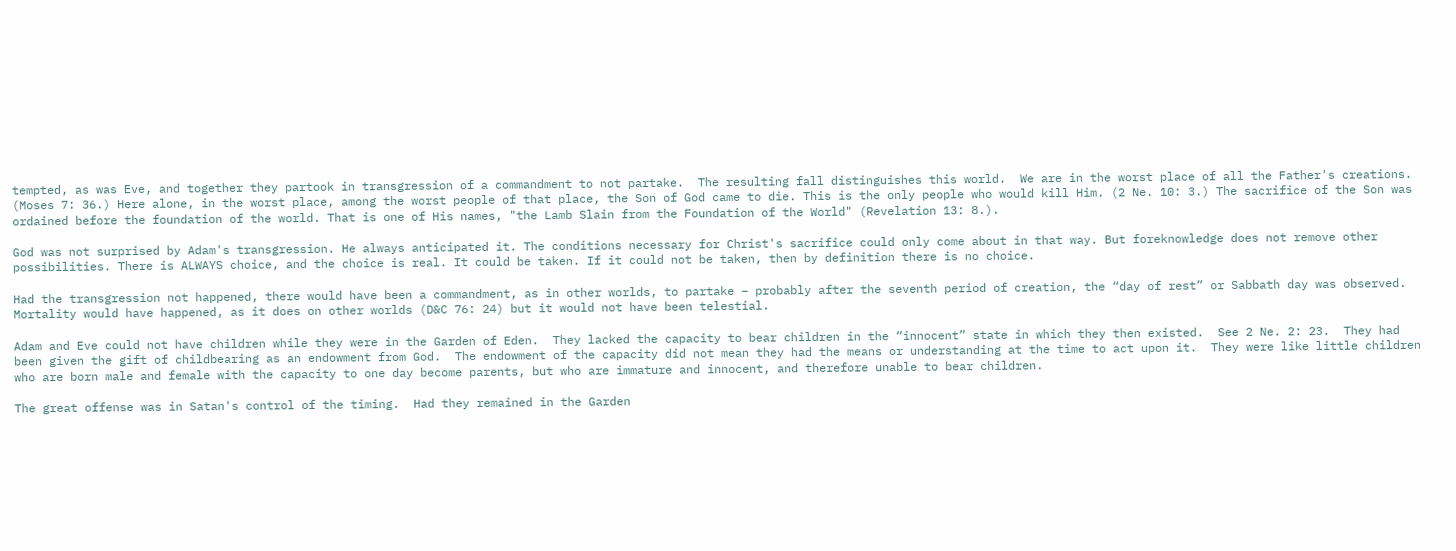tempted, as was Eve, and together they partook in transgression of a commandment to not partake.  The resulting fall distinguishes this world.  We are in the worst place of all the Father's creations. (Moses 7: 36.) Here alone, in the worst place, among the worst people of that place, the Son of God came to die. This is the only people who would kill Him. (2 Ne. 10: 3.) The sacrifice of the Son was ordained before the foundation of the world. That is one of His names, "the Lamb Slain from the Foundation of the World" (Revelation 13: 8.).

God was not surprised by Adam's transgression. He always anticipated it. The conditions necessary for Christ's sacrifice could only come about in that way. But foreknowledge does not remove other possibilities. There is ALWAYS choice, and the choice is real. It could be taken. If it could not be taken, then by definition there is no choice.

Had the transgression not happened, there would have been a commandment, as in other worlds, to partake – probably after the seventh period of creation, the “day of rest” or Sabbath day was observed. Mortality would have happened, as it does on other worlds (D&C 76: 24) but it would not have been telestial.

Adam and Eve could not have children while they were in the Garden of Eden.  They lacked the capacity to bear children in the “innocent” state in which they then existed.  See 2 Ne. 2: 23.  They had been given the gift of childbearing as an endowment from God.  The endowment of the capacity did not mean they had the means or understanding at the time to act upon it.  They were like little children who are born male and female with the capacity to one day become parents, but who are immature and innocent, and therefore unable to bear children.

The great offense was in Satan's control of the timing.  Had they remained in the Garden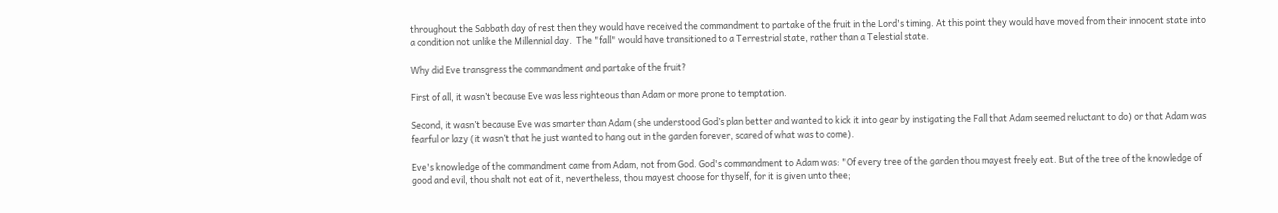throughout the Sabbath day of rest then they would have received the commandment to partake of the fruit in the Lord's timing. At this point they would have moved from their innocent state into a condition not unlike the Millennial day.  The "fall" would have transitioned to a Terrestrial state, rather than a Telestial state.

Why did Eve transgress the commandment and partake of the fruit?

First of all, it wasn’t because Eve was less righteous than Adam or more prone to temptation.

Second, it wasn’t because Eve was smarter than Adam (she understood God’s plan better and wanted to kick it into gear by instigating the Fall that Adam seemed reluctant to do) or that Adam was fearful or lazy (it wasn’t that he just wanted to hang out in the garden forever, scared of what was to come).

Eve's knowledge of the commandment came from Adam, not from God. God's commandment to Adam was: "Of every tree of the garden thou mayest freely eat. But of the tree of the knowledge of good and evil, thou shalt not eat of it, nevertheless, thou mayest choose for thyself, for it is given unto thee;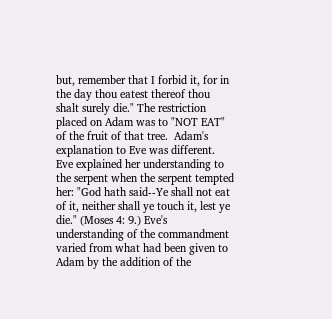but, remember that I forbid it, for in the day thou eatest thereof thou shalt surely die." The restriction placed on Adam was to "NOT EAT" of the fruit of that tree.  Adam's explanation to Eve was different. Eve explained her understanding to the serpent when the serpent tempted her: "God hath said--Ye shall not eat of it, neither shall ye touch it, lest ye die." (Moses 4: 9.) Eve's understanding of the commandment varied from what had been given to Adam by the addition of the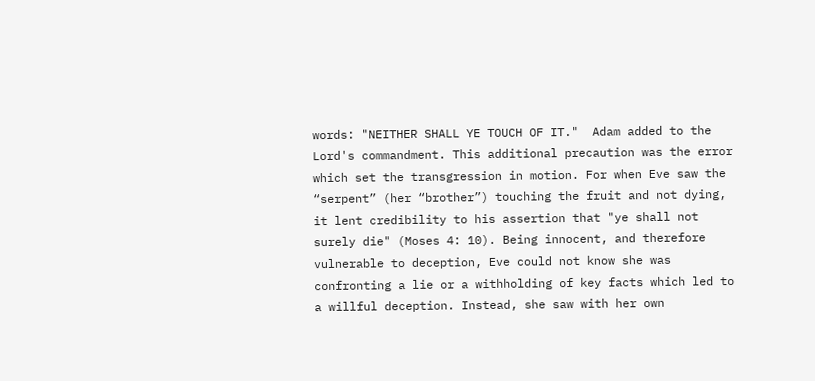words: "NEITHER SHALL YE TOUCH OF IT."  Adam added to the Lord's commandment. This additional precaution was the error which set the transgression in motion. For when Eve saw the “serpent” (her “brother”) touching the fruit and not dying, it lent credibility to his assertion that "ye shall not surely die" (Moses 4: 10). Being innocent, and therefore vulnerable to deception, Eve could not know she was confronting a lie or a withholding of key facts which led to a willful deception. Instead, she saw with her own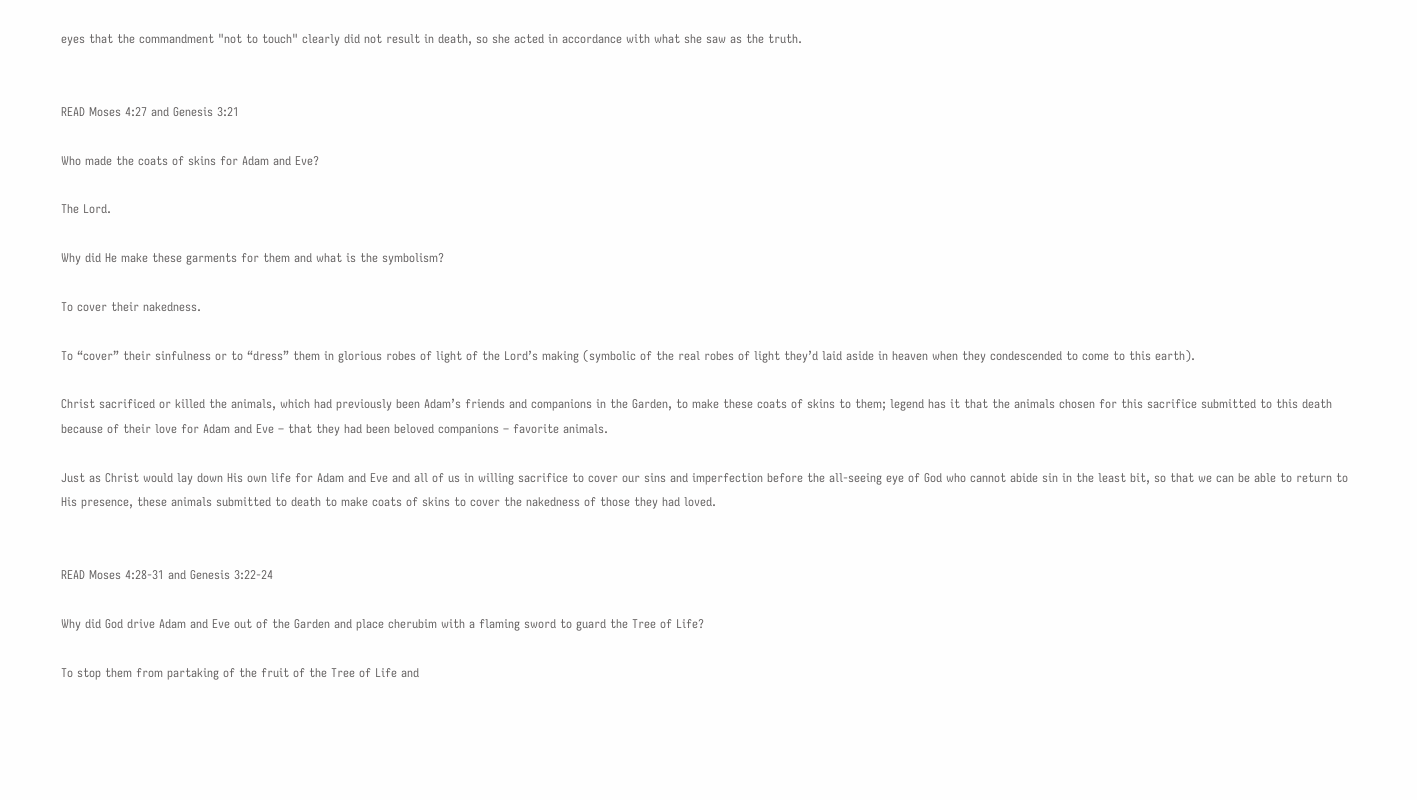eyes that the commandment "not to touch" clearly did not result in death, so she acted in accordance with what she saw as the truth.


READ Moses 4:27 and Genesis 3:21

Who made the coats of skins for Adam and Eve?

The Lord.

Why did He make these garments for them and what is the symbolism?

To cover their nakedness.

To “cover” their sinfulness or to “dress” them in glorious robes of light of the Lord’s making (symbolic of the real robes of light they’d laid aside in heaven when they condescended to come to this earth).

Christ sacrificed or killed the animals, which had previously been Adam’s friends and companions in the Garden, to make these coats of skins to them; legend has it that the animals chosen for this sacrifice submitted to this death because of their love for Adam and Eve – that they had been beloved companions – favorite animals.

Just as Christ would lay down His own life for Adam and Eve and all of us in willing sacrifice to cover our sins and imperfection before the all-seeing eye of God who cannot abide sin in the least bit, so that we can be able to return to His presence, these animals submitted to death to make coats of skins to cover the nakedness of those they had loved.


READ Moses 4:28-31 and Genesis 3:22-24

Why did God drive Adam and Eve out of the Garden and place cherubim with a flaming sword to guard the Tree of Life?

To stop them from partaking of the fruit of the Tree of Life and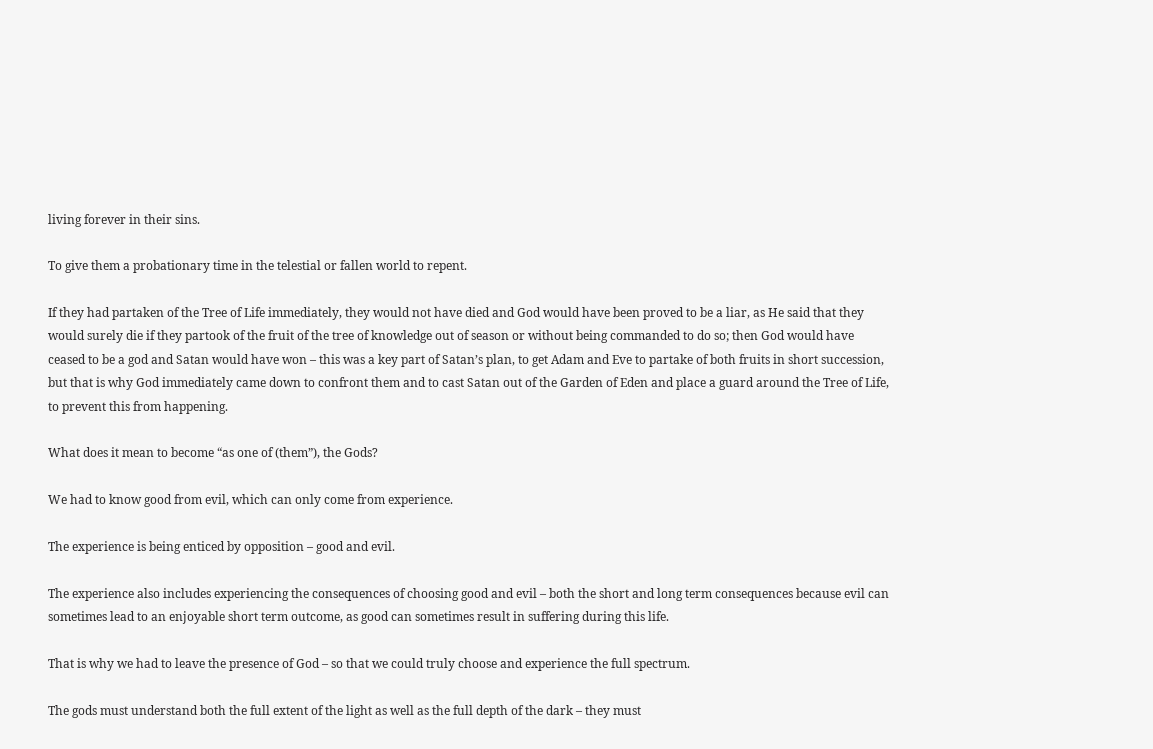living forever in their sins.

To give them a probationary time in the telestial or fallen world to repent.

If they had partaken of the Tree of Life immediately, they would not have died and God would have been proved to be a liar, as He said that they would surely die if they partook of the fruit of the tree of knowledge out of season or without being commanded to do so; then God would have ceased to be a god and Satan would have won – this was a key part of Satan’s plan, to get Adam and Eve to partake of both fruits in short succession, but that is why God immediately came down to confront them and to cast Satan out of the Garden of Eden and place a guard around the Tree of Life, to prevent this from happening.

What does it mean to become “as one of (them”), the Gods?

We had to know good from evil, which can only come from experience.

The experience is being enticed by opposition – good and evil.

The experience also includes experiencing the consequences of choosing good and evil – both the short and long term consequences because evil can sometimes lead to an enjoyable short term outcome, as good can sometimes result in suffering during this life.

That is why we had to leave the presence of God – so that we could truly choose and experience the full spectrum.

The gods must understand both the full extent of the light as well as the full depth of the dark – they must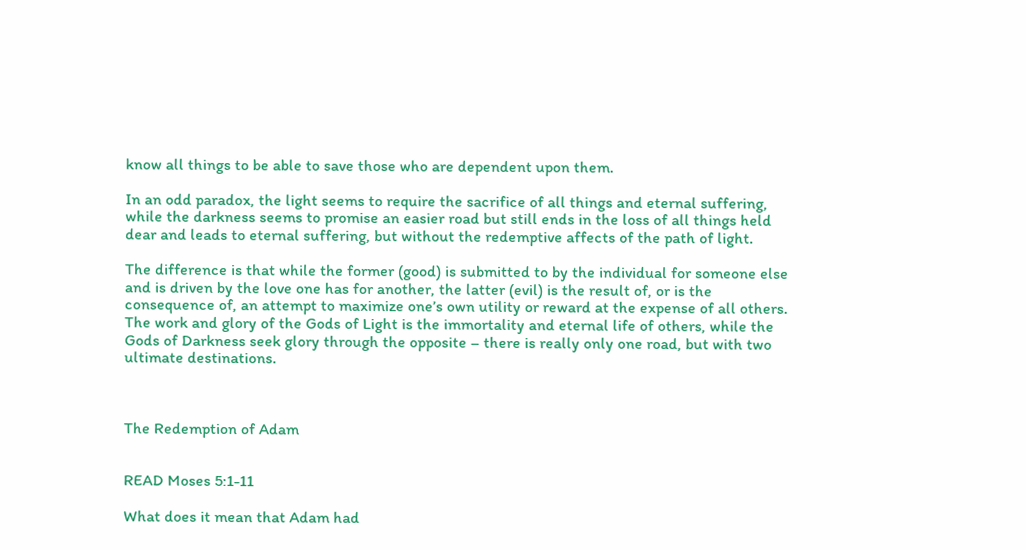know all things to be able to save those who are dependent upon them.

In an odd paradox, the light seems to require the sacrifice of all things and eternal suffering, while the darkness seems to promise an easier road but still ends in the loss of all things held dear and leads to eternal suffering, but without the redemptive affects of the path of light.

The difference is that while the former (good) is submitted to by the individual for someone else and is driven by the love one has for another, the latter (evil) is the result of, or is the consequence of, an attempt to maximize one’s own utility or reward at the expense of all others.  The work and glory of the Gods of Light is the immortality and eternal life of others, while the Gods of Darkness seek glory through the opposite – there is really only one road, but with two ultimate destinations.



The Redemption of Adam


READ Moses 5:1-11

What does it mean that Adam had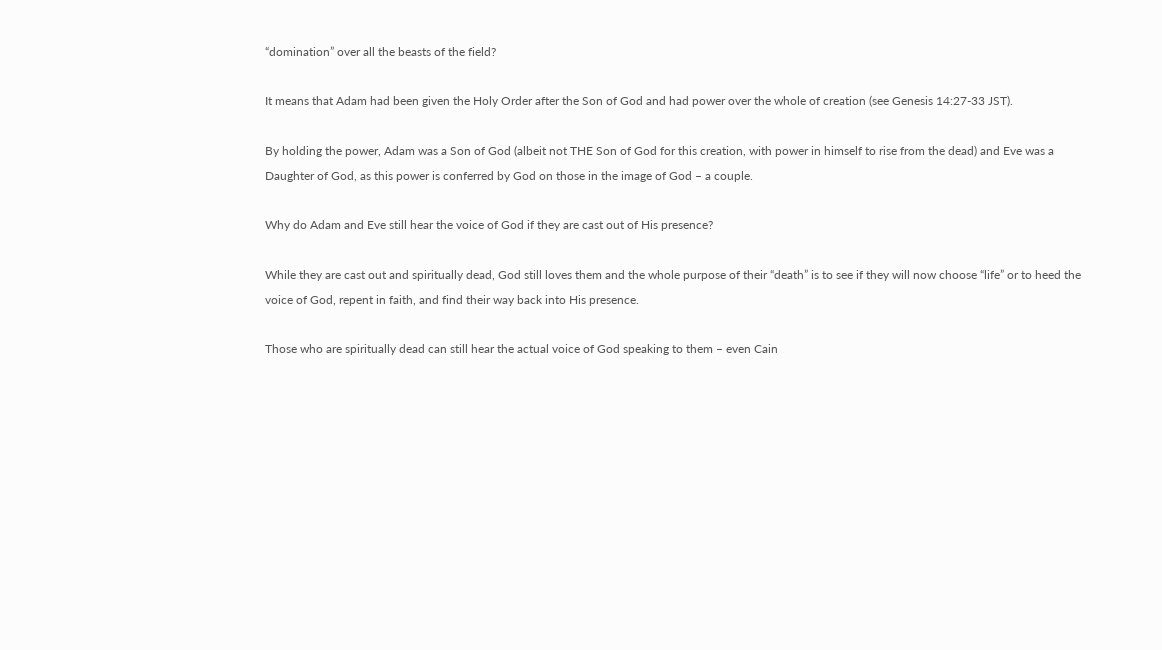“domination” over all the beasts of the field?

It means that Adam had been given the Holy Order after the Son of God and had power over the whole of creation (see Genesis 14:27-33 JST).

By holding the power, Adam was a Son of God (albeit not THE Son of God for this creation, with power in himself to rise from the dead) and Eve was a Daughter of God, as this power is conferred by God on those in the image of God – a couple.

Why do Adam and Eve still hear the voice of God if they are cast out of His presence?

While they are cast out and spiritually dead, God still loves them and the whole purpose of their “death” is to see if they will now choose “life” or to heed the voice of God, repent in faith, and find their way back into His presence.

Those who are spiritually dead can still hear the actual voice of God speaking to them – even Cain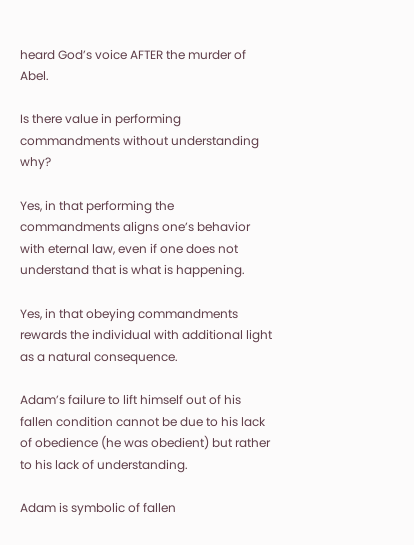heard God’s voice AFTER the murder of Abel.

Is there value in performing commandments without understanding why?

Yes, in that performing the commandments aligns one’s behavior with eternal law, even if one does not understand that is what is happening.

Yes, in that obeying commandments rewards the individual with additional light as a natural consequence.

Adam’s failure to lift himself out of his fallen condition cannot be due to his lack of obedience (he was obedient) but rather to his lack of understanding.

Adam is symbolic of fallen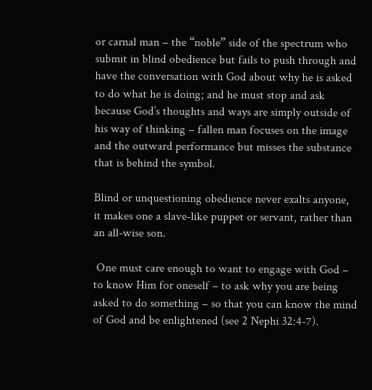or carnal man – the “noble” side of the spectrum who submit in blind obedience but fails to push through and have the conversation with God about why he is asked to do what he is doing; and he must stop and ask because God’s thoughts and ways are simply outside of his way of thinking – fallen man focuses on the image and the outward performance but misses the substance that is behind the symbol.

Blind or unquestioning obedience never exalts anyone, it makes one a slave-like puppet or servant, rather than an all-wise son.

 One must care enough to want to engage with God – to know Him for oneself – to ask why you are being asked to do something – so that you can know the mind of God and be enlightened (see 2 Nephi 32:4-7).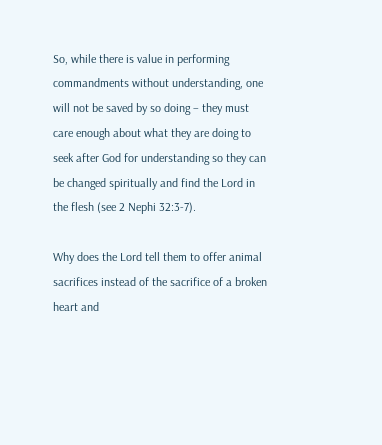So, while there is value in performing commandments without understanding, one will not be saved by so doing – they must care enough about what they are doing to seek after God for understanding so they can be changed spiritually and find the Lord in the flesh (see 2 Nephi 32:3-7).

Why does the Lord tell them to offer animal sacrifices instead of the sacrifice of a broken heart and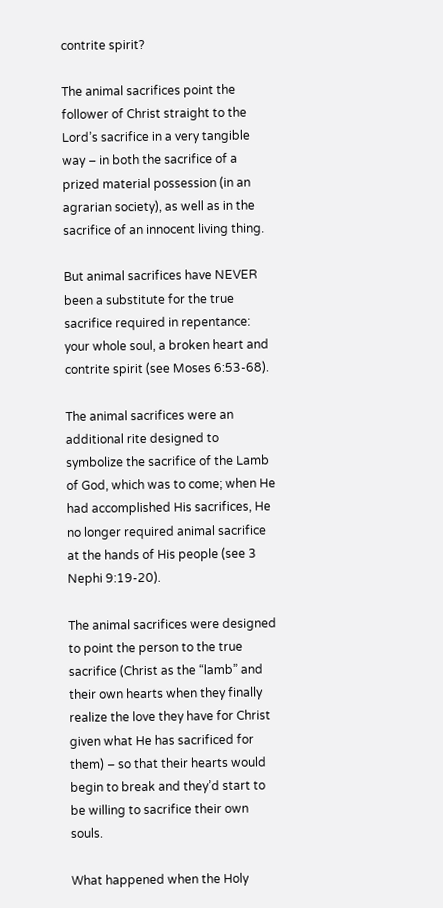contrite spirit?

The animal sacrifices point the follower of Christ straight to the Lord’s sacrifice in a very tangible way – in both the sacrifice of a prized material possession (in an agrarian society), as well as in the sacrifice of an innocent living thing.

But animal sacrifices have NEVER been a substitute for the true sacrifice required in repentance: your whole soul, a broken heart and contrite spirit (see Moses 6:53-68).

The animal sacrifices were an additional rite designed to symbolize the sacrifice of the Lamb of God, which was to come; when He had accomplished His sacrifices, He no longer required animal sacrifice at the hands of His people (see 3 Nephi 9:19-20).

The animal sacrifices were designed to point the person to the true sacrifice (Christ as the “lamb” and their own hearts when they finally realize the love they have for Christ given what He has sacrificed for them) – so that their hearts would begin to break and they’d start to be willing to sacrifice their own souls.

What happened when the Holy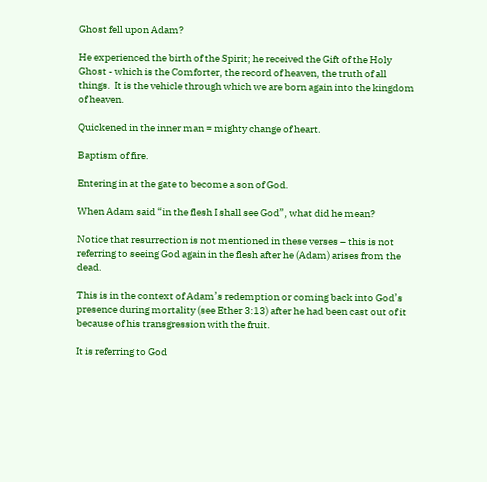Ghost fell upon Adam?

He experienced the birth of the Spirit; he received the Gift of the Holy Ghost - which is the Comforter, the record of heaven, the truth of all things.  It is the vehicle through which we are born again into the kingdom of heaven.

Quickened in the inner man = mighty change of heart.

Baptism of fire.

Entering in at the gate to become a son of God.

When Adam said “in the flesh I shall see God”, what did he mean?

Notice that resurrection is not mentioned in these verses – this is not referring to seeing God again in the flesh after he (Adam) arises from the dead.

This is in the context of Adam’s redemption or coming back into God’s presence during mortality (see Ether 3:13) after he had been cast out of it because of his transgression with the fruit.

It is referring to God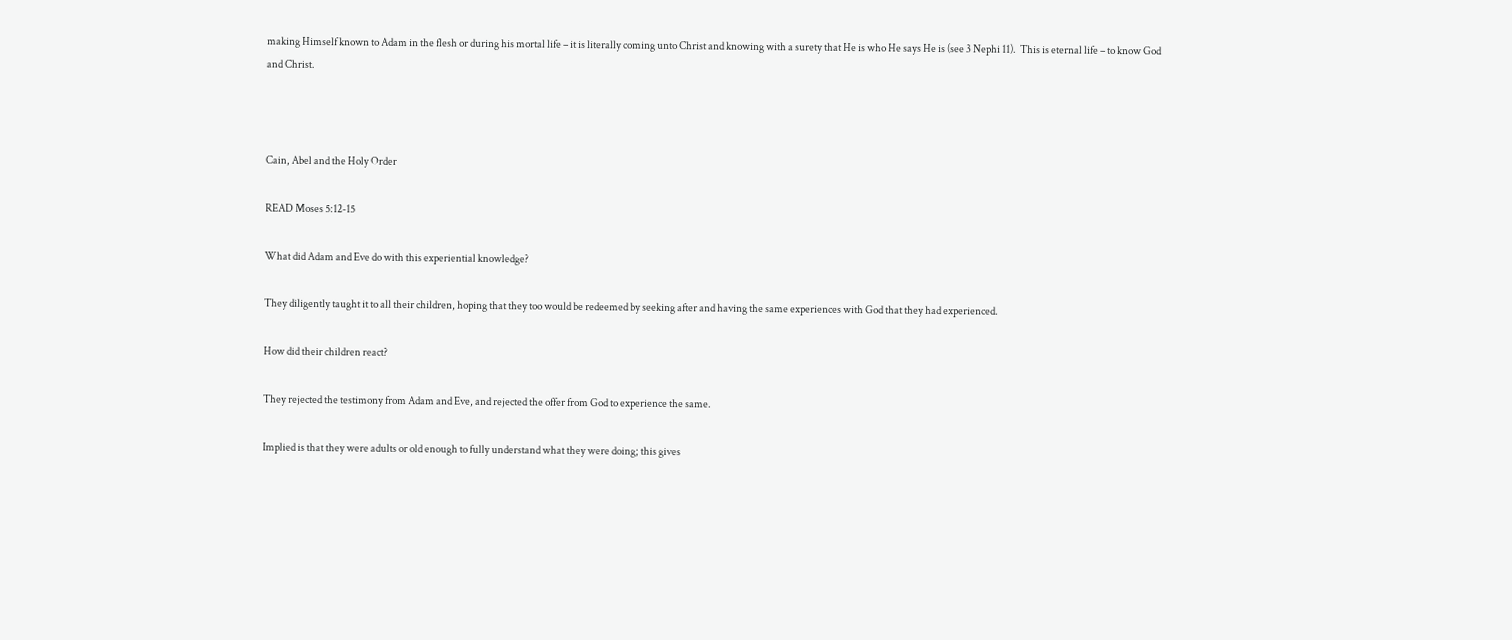making Himself known to Adam in the flesh or during his mortal life – it is literally coming unto Christ and knowing with a surety that He is who He says He is (see 3 Nephi 11).  This is eternal life – to know God and Christ.



Cain, Abel and the Holy Order

READ Moses 5:12-15

What did Adam and Eve do with this experiential knowledge?

They diligently taught it to all their children, hoping that they too would be redeemed by seeking after and having the same experiences with God that they had experienced.

How did their children react?

They rejected the testimony from Adam and Eve, and rejected the offer from God to experience the same.

Implied is that they were adults or old enough to fully understand what they were doing; this gives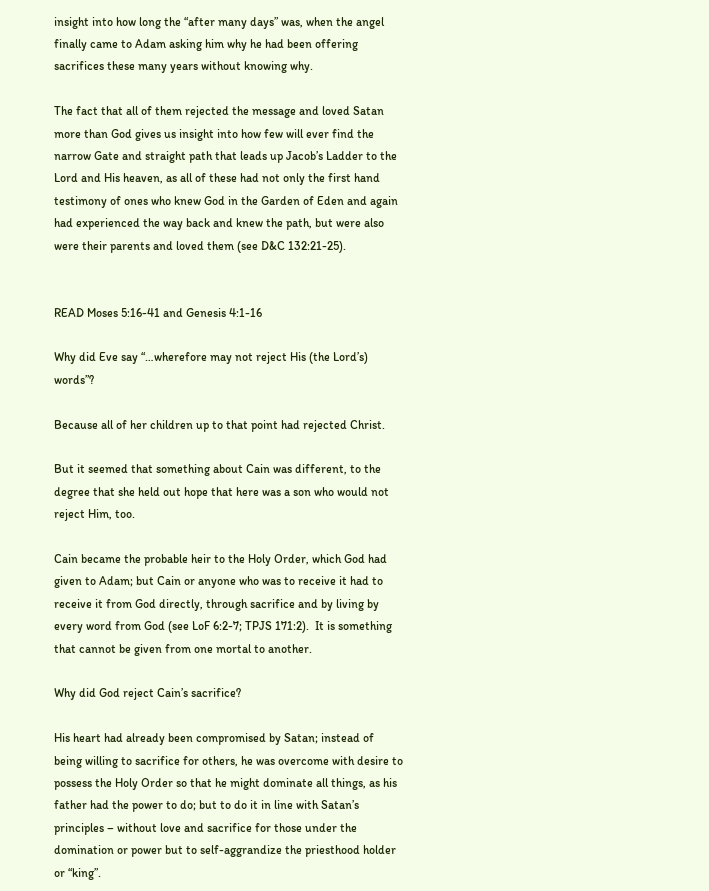insight into how long the “after many days” was, when the angel finally came to Adam asking him why he had been offering sacrifices these many years without knowing why.

The fact that all of them rejected the message and loved Satan more than God gives us insight into how few will ever find the narrow Gate and straight path that leads up Jacob’s Ladder to the Lord and His heaven, as all of these had not only the first hand testimony of ones who knew God in the Garden of Eden and again had experienced the way back and knew the path, but were also were their parents and loved them (see D&C 132:21-25).


READ Moses 5:16-41 and Genesis 4:1-16

Why did Eve say “…wherefore may not reject His (the Lord’s) words”?

Because all of her children up to that point had rejected Christ.

But it seemed that something about Cain was different, to the degree that she held out hope that here was a son who would not reject Him, too.

Cain became the probable heir to the Holy Order, which God had given to Adam; but Cain or anyone who was to receive it had to receive it from God directly, through sacrifice and by living by every word from God (see LoF 6:2-7; TPJS 171:2).  It is something that cannot be given from one mortal to another.

Why did God reject Cain’s sacrifice?

His heart had already been compromised by Satan; instead of being willing to sacrifice for others, he was overcome with desire to possess the Holy Order so that he might dominate all things, as his father had the power to do; but to do it in line with Satan’s principles – without love and sacrifice for those under the domination or power but to self-aggrandize the priesthood holder or “king”.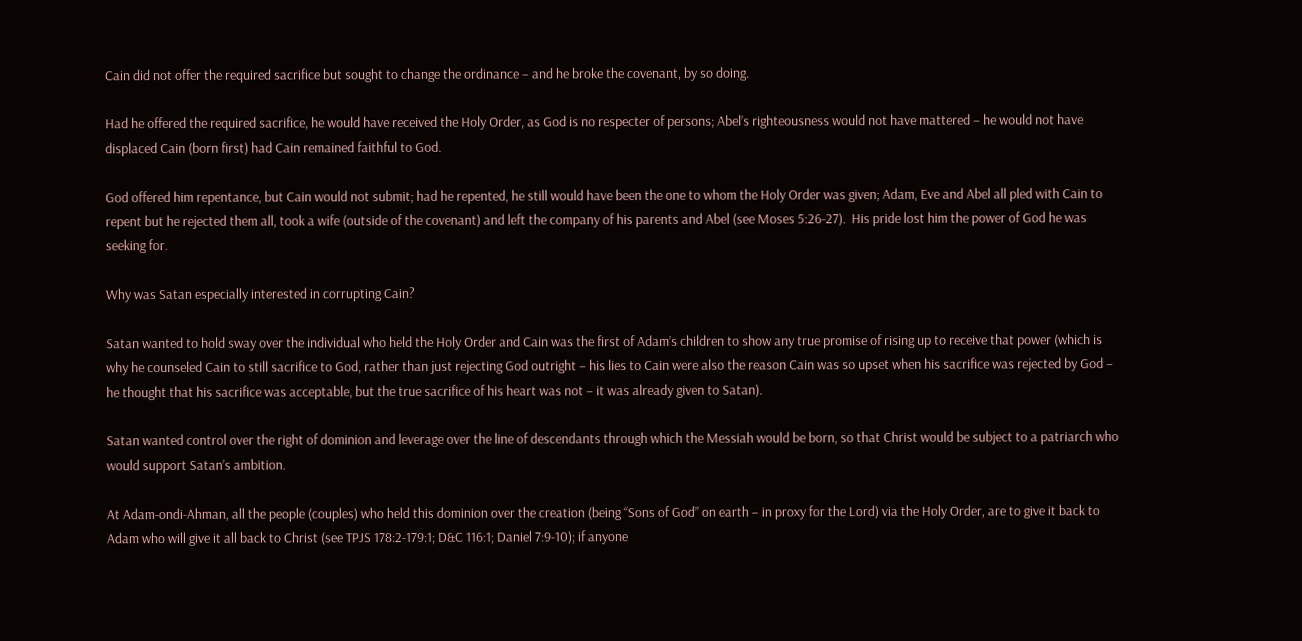Cain did not offer the required sacrifice but sought to change the ordinance – and he broke the covenant, by so doing.

Had he offered the required sacrifice, he would have received the Holy Order, as God is no respecter of persons; Abel’s righteousness would not have mattered – he would not have displaced Cain (born first) had Cain remained faithful to God.

God offered him repentance, but Cain would not submit; had he repented, he still would have been the one to whom the Holy Order was given; Adam, Eve and Abel all pled with Cain to repent but he rejected them all, took a wife (outside of the covenant) and left the company of his parents and Abel (see Moses 5:26-27).  His pride lost him the power of God he was seeking for.

Why was Satan especially interested in corrupting Cain?

Satan wanted to hold sway over the individual who held the Holy Order and Cain was the first of Adam’s children to show any true promise of rising up to receive that power (which is why he counseled Cain to still sacrifice to God, rather than just rejecting God outright – his lies to Cain were also the reason Cain was so upset when his sacrifice was rejected by God – he thought that his sacrifice was acceptable, but the true sacrifice of his heart was not – it was already given to Satan).

Satan wanted control over the right of dominion and leverage over the line of descendants through which the Messiah would be born, so that Christ would be subject to a patriarch who would support Satan’s ambition.

At Adam-ondi-Ahman, all the people (couples) who held this dominion over the creation (being “Sons of God” on earth – in proxy for the Lord) via the Holy Order, are to give it back to Adam who will give it all back to Christ (see TPJS 178:2-179:1; D&C 116:1; Daniel 7:9-10); if anyone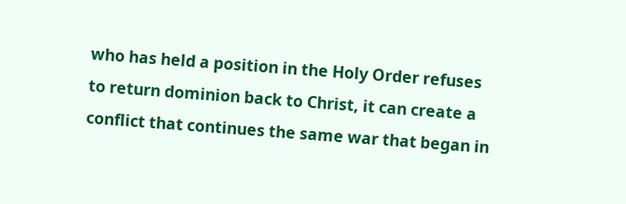who has held a position in the Holy Order refuses to return dominion back to Christ, it can create a conflict that continues the same war that began in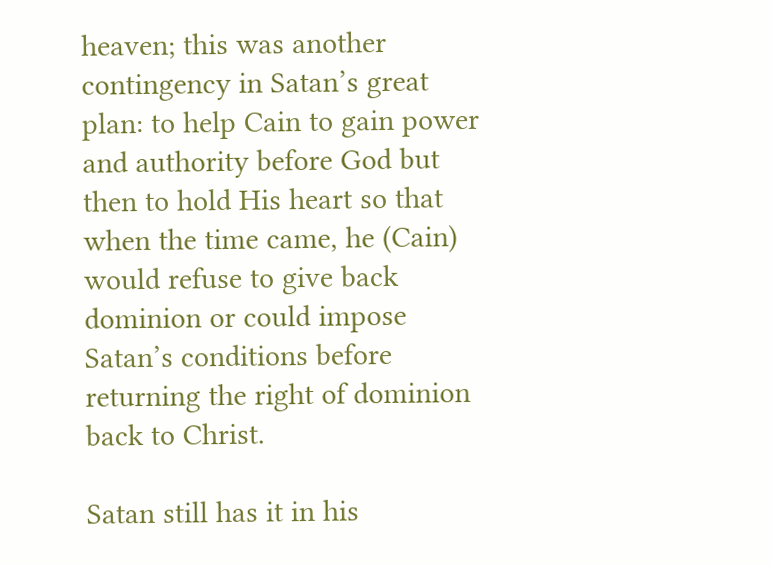heaven; this was another contingency in Satan’s great plan: to help Cain to gain power and authority before God but then to hold His heart so that when the time came, he (Cain) would refuse to give back dominion or could impose Satan’s conditions before returning the right of dominion back to Christ.

Satan still has it in his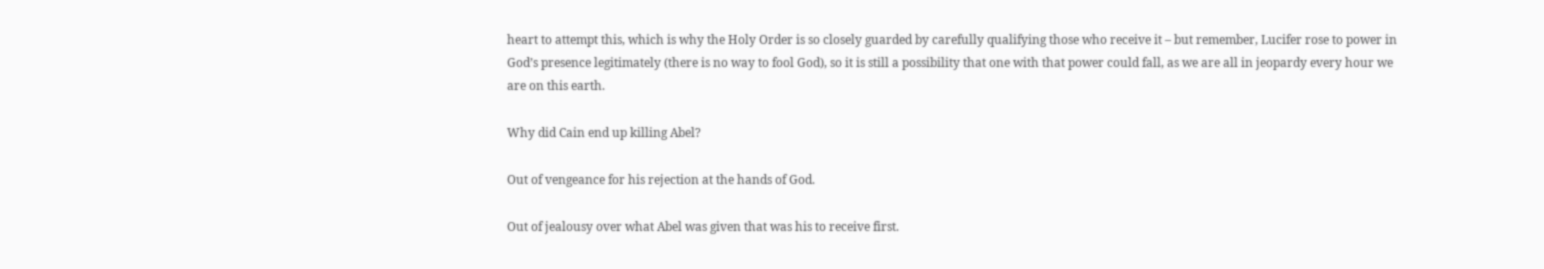heart to attempt this, which is why the Holy Order is so closely guarded by carefully qualifying those who receive it – but remember, Lucifer rose to power in God’s presence legitimately (there is no way to fool God), so it is still a possibility that one with that power could fall, as we are all in jeopardy every hour we are on this earth.

Why did Cain end up killing Abel?

Out of vengeance for his rejection at the hands of God.

Out of jealousy over what Abel was given that was his to receive first.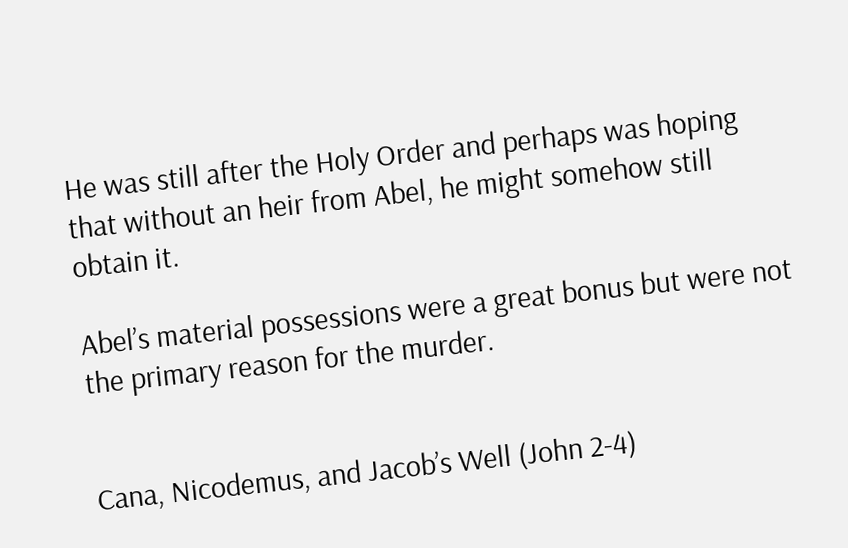He was still after the Holy Order and perhaps was hoping that without an heir from Abel, he might somehow still obtain it.

Abel’s material possessions were a great bonus but were not the primary reason for the murder.


Cana, Nicodemus, and Jacob’s Well (John 2-4)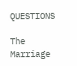QUESTIONS

The Marriage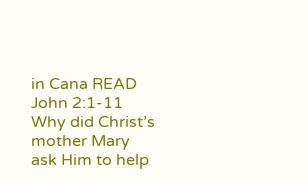in Cana READ John 2:1-11 Why did Christ’s mother Mary ask Him to help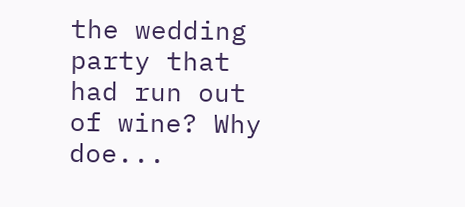the wedding party that had run out of wine? Why doe...